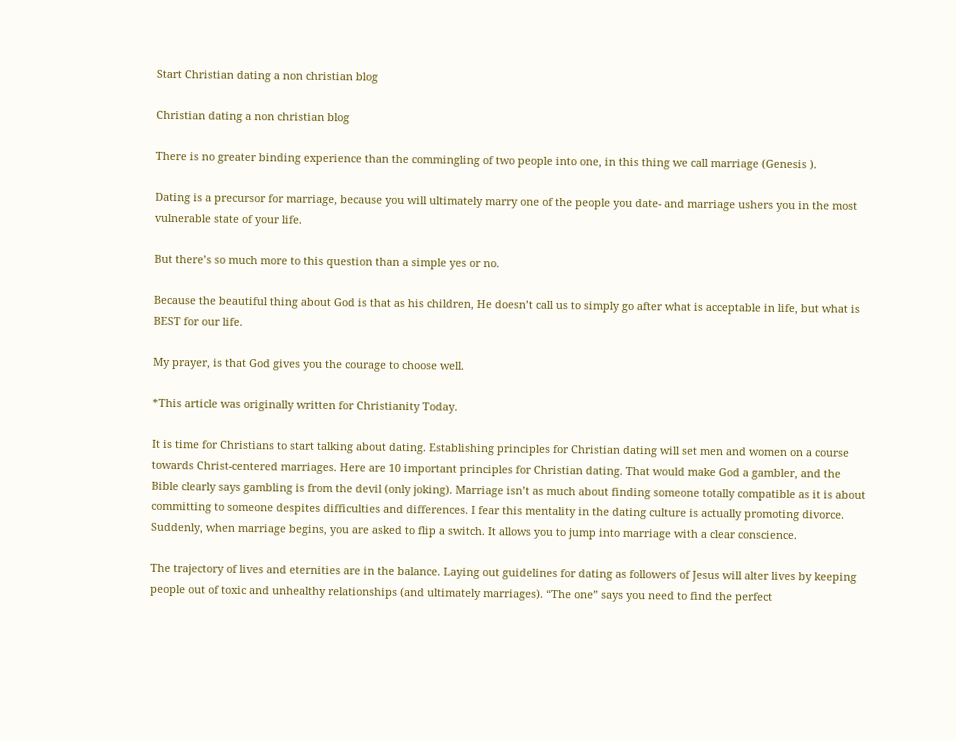Start Christian dating a non christian blog

Christian dating a non christian blog

There is no greater binding experience than the commingling of two people into one, in this thing we call marriage (Genesis ).

Dating is a precursor for marriage, because you will ultimately marry one of the people you date- and marriage ushers you in the most vulnerable state of your life.

But there’s so much more to this question than a simple yes or no.

Because the beautiful thing about God is that as his children, He doesn’t call us to simply go after what is acceptable in life, but what is BEST for our life.

My prayer, is that God gives you the courage to choose well.

*This article was originally written for Christianity Today.

It is time for Christians to start talking about dating. Establishing principles for Christian dating will set men and women on a course towards Christ-centered marriages. Here are 10 important principles for Christian dating. That would make God a gambler, and the Bible clearly says gambling is from the devil (only joking). Marriage isn’t as much about finding someone totally compatible as it is about committing to someone despites difficulties and differences. I fear this mentality in the dating culture is actually promoting divorce. Suddenly, when marriage begins, you are asked to flip a switch. It allows you to jump into marriage with a clear conscience.

The trajectory of lives and eternities are in the balance. Laying out guidelines for dating as followers of Jesus will alter lives by keeping people out of toxic and unhealthy relationships (and ultimately marriages). “The one” says you need to find the perfect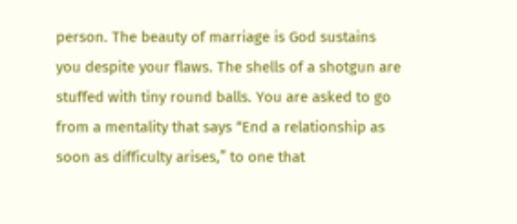person. The beauty of marriage is God sustains you despite your flaws. The shells of a shotgun are stuffed with tiny round balls. You are asked to go from a mentality that says “End a relationship as soon as difficulty arises,” to one that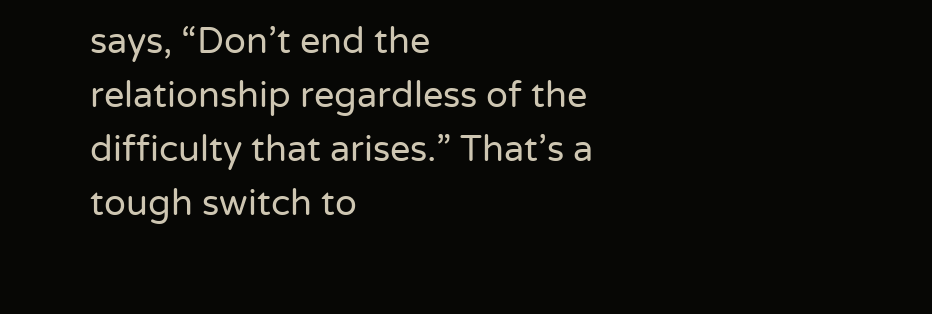says, “Don’t end the relationship regardless of the difficulty that arises.” That’s a tough switch to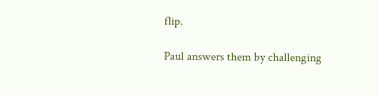flip.

Paul answers them by challenging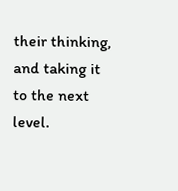their thinking, and taking it to the next level.